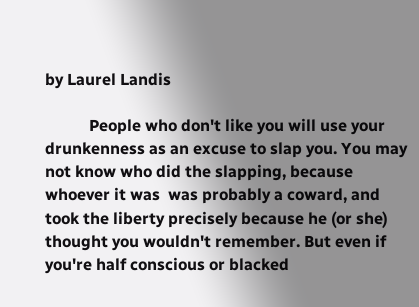by Laurel Landis

           People who don't like you will use your drunkenness as an excuse to slap you. You may not know who did the slapping, because whoever it was  was probably a coward, and took the liberty precisely because he (or she) thought you wouldn't remember. But even if you're half conscious or blacked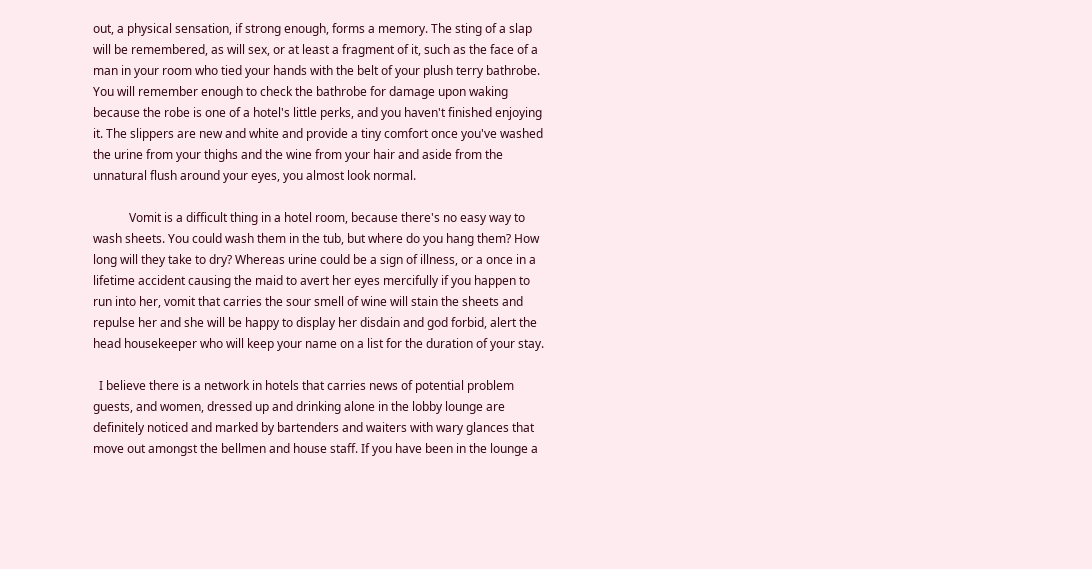out, a physical sensation, if strong enough, forms a memory. The sting of a slap will be remembered, as will sex, or at least a fragment of it, such as the face of a man in your room who tied your hands with the belt of your plush terry bathrobe. You will remember enough to check the bathrobe for damage upon waking because the robe is one of a hotel's little perks, and you haven't finished enjoying it. The slippers are new and white and provide a tiny comfort once you've washed the urine from your thighs and the wine from your hair and aside from the unnatural flush around your eyes, you almost look normal.

            Vomit is a difficult thing in a hotel room, because there's no easy way to wash sheets. You could wash them in the tub, but where do you hang them? How long will they take to dry? Whereas urine could be a sign of illness, or a once in a lifetime accident causing the maid to avert her eyes mercifully if you happen to run into her, vomit that carries the sour smell of wine will stain the sheets and repulse her and she will be happy to display her disdain and god forbid, alert the head housekeeper who will keep your name on a list for the duration of your stay.

  I believe there is a network in hotels that carries news of potential problem guests, and women, dressed up and drinking alone in the lobby lounge are definitely noticed and marked by bartenders and waiters with wary glances that move out amongst the bellmen and house staff. If you have been in the lounge a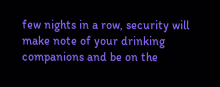few nights in a row, security will make note of your drinking companions and be on the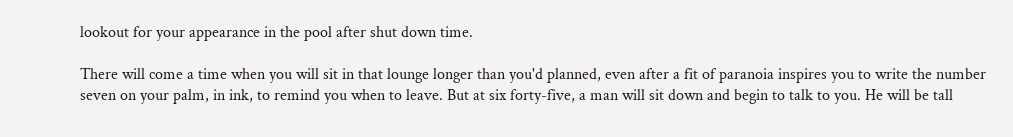lookout for your appearance in the pool after shut down time.

There will come a time when you will sit in that lounge longer than you'd planned, even after a fit of paranoia inspires you to write the number seven on your palm, in ink, to remind you when to leave. But at six forty-five, a man will sit down and begin to talk to you. He will be tall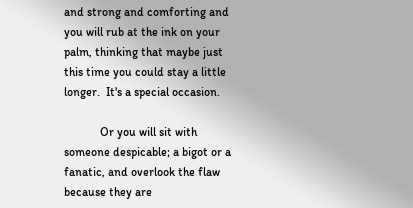and strong and comforting and you will rub at the ink on your palm, thinking that maybe just this time you could stay a little longer.  It's a special occasion.

            Or you will sit with someone despicable; a bigot or a fanatic, and overlook the flaw because they are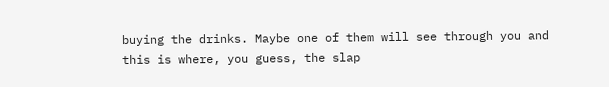buying the drinks. Maybe one of them will see through you and this is where, you guess, the slap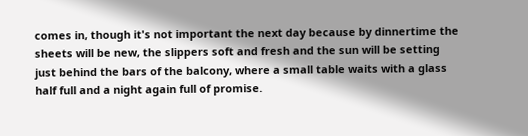comes in, though it's not important the next day because by dinnertime the sheets will be new, the slippers soft and fresh and the sun will be setting just behind the bars of the balcony, where a small table waits with a glass half full and a night again full of promise.